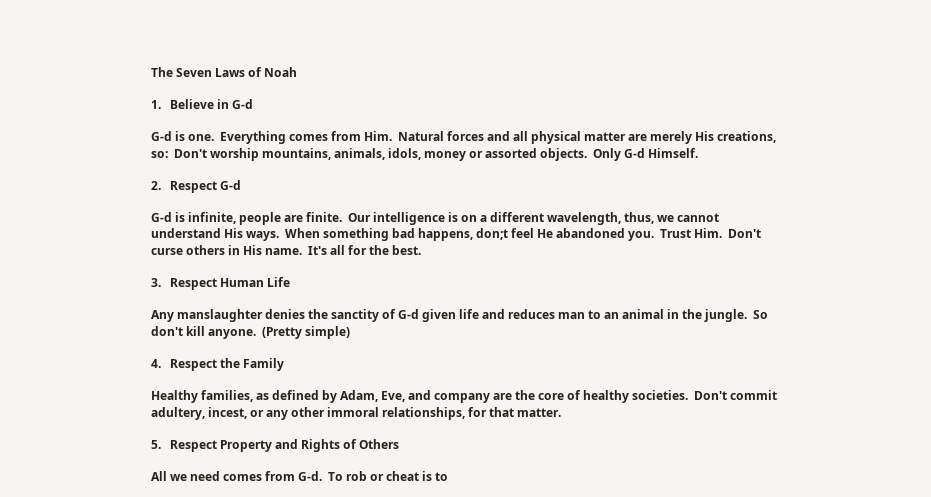The Seven Laws of Noah

1.   Believe in G‑d

G‑d is one.  Everything comes from Him.  Natural forces and all physical matter are merely His creations, so:  Don't worship mountains, animals, idols, money or assorted objects.  Only G‑d Himself.

2.   Respect G‑d

G‑d is infinite, people are finite.  Our intelligence is on a different wavelength, thus, we cannot understand His ways.  When something bad happens, don;t feel He abandoned you.  Trust Him.  Don't curse others in His name.  It's all for the best.

3.   Respect Human Life

Any manslaughter denies the sanctity of G‑d given life and reduces man to an animal in the jungle.  So don't kill anyone.  (Pretty simple)

4.   Respect the Family

Healthy families, as defined by Adam, Eve, and company are the core of healthy societies.  Don't commit adultery, incest, or any other immoral relationships, for that matter.

5.   Respect Property and Rights of Others

All we need comes from G‑d.  To rob or cheat is to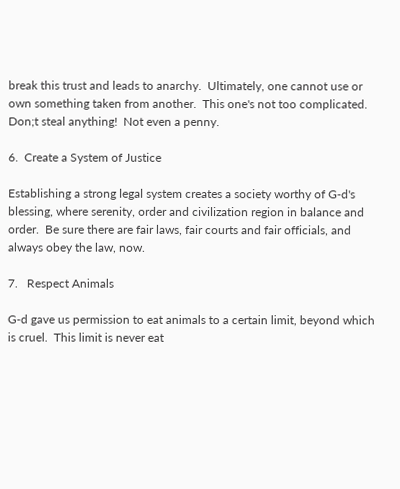break this trust and leads to anarchy.  Ultimately, one cannot use or own something taken from another.  This one's not too complicated.  Don;t steal anything!  Not even a penny.

6.  Create a System of Justice

Establishing a strong legal system creates a society worthy of G‑d's blessing, where serenity, order and civilization region in balance and order.  Be sure there are fair laws, fair courts and fair officials, and always obey the law, now.

7.   Respect Animals

G‑d gave us permission to eat animals to a certain limit, beyond which is cruel.  This limit is never eat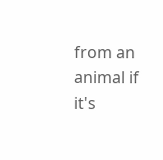from an animal if it's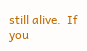still alive.  If you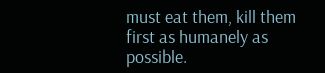must eat them, kill them first as humanely as possible.